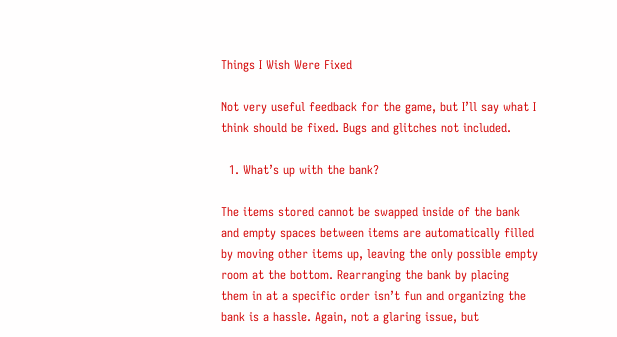Things I Wish Were Fixed

Not very useful feedback for the game, but I’ll say what I think should be fixed. Bugs and glitches not included.

  1. What’s up with the bank?

The items stored cannot be swapped inside of the bank and empty spaces between items are automatically filled by moving other items up, leaving the only possible empty room at the bottom. Rearranging the bank by placing them in at a specific order isn’t fun and organizing the bank is a hassle. Again, not a glaring issue, but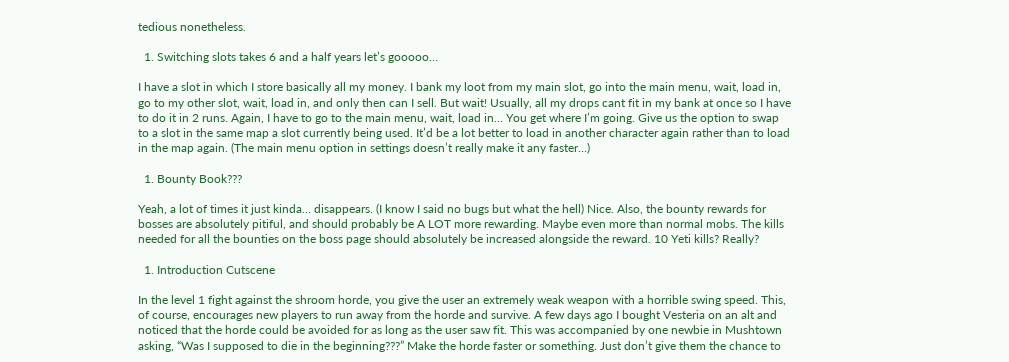tedious nonetheless.

  1. Switching slots takes 6 and a half years let’s gooooo…

I have a slot in which I store basically all my money. I bank my loot from my main slot, go into the main menu, wait, load in, go to my other slot, wait, load in, and only then can I sell. But wait! Usually, all my drops cant fit in my bank at once so I have to do it in 2 runs. Again, I have to go to the main menu, wait, load in… You get where I’m going. Give us the option to swap to a slot in the same map a slot currently being used. It’d be a lot better to load in another character again rather than to load in the map again. (The main menu option in settings doesn’t really make it any faster…)

  1. Bounty Book???

Yeah, a lot of times it just kinda… disappears. (I know I said no bugs but what the hell) Nice. Also, the bounty rewards for bosses are absolutely pitiful, and should probably be A LOT more rewarding. Maybe even more than normal mobs. The kills needed for all the bounties on the boss page should absolutely be increased alongside the reward. 10 Yeti kills? Really?

  1. Introduction Cutscene

In the level 1 fight against the shroom horde, you give the user an extremely weak weapon with a horrible swing speed. This, of course, encourages new players to run away from the horde and survive. A few days ago I bought Vesteria on an alt and noticed that the horde could be avoided for as long as the user saw fit. This was accompanied by one newbie in Mushtown asking, “Was I supposed to die in the beginning???” Make the horde faster or something. Just don’t give them the chance to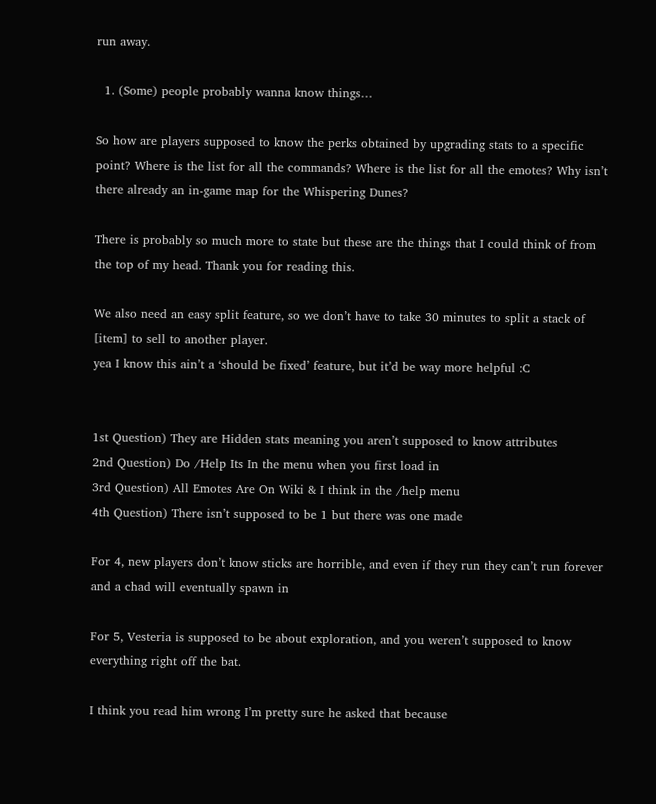run away.

  1. (Some) people probably wanna know things…

So how are players supposed to know the perks obtained by upgrading stats to a specific point? Where is the list for all the commands? Where is the list for all the emotes? Why isn’t there already an in-game map for the Whispering Dunes?

There is probably so much more to state but these are the things that I could think of from the top of my head. Thank you for reading this.

We also need an easy split feature, so we don’t have to take 30 minutes to split a stack of [item] to sell to another player.
yea I know this ain’t a ‘should be fixed’ feature, but it’d be way more helpful :C


1st Question) They are Hidden stats meaning you aren’t supposed to know attributes
2nd Question) Do /Help Its In the menu when you first load in
3rd Question) All Emotes Are On Wiki & I think in the /help menu
4th Question) There isn’t supposed to be 1 but there was one made

For 4, new players don’t know sticks are horrible, and even if they run they can’t run forever and a chad will eventually spawn in

For 5, Vesteria is supposed to be about exploration, and you weren’t supposed to know everything right off the bat.

I think you read him wrong I’m pretty sure he asked that because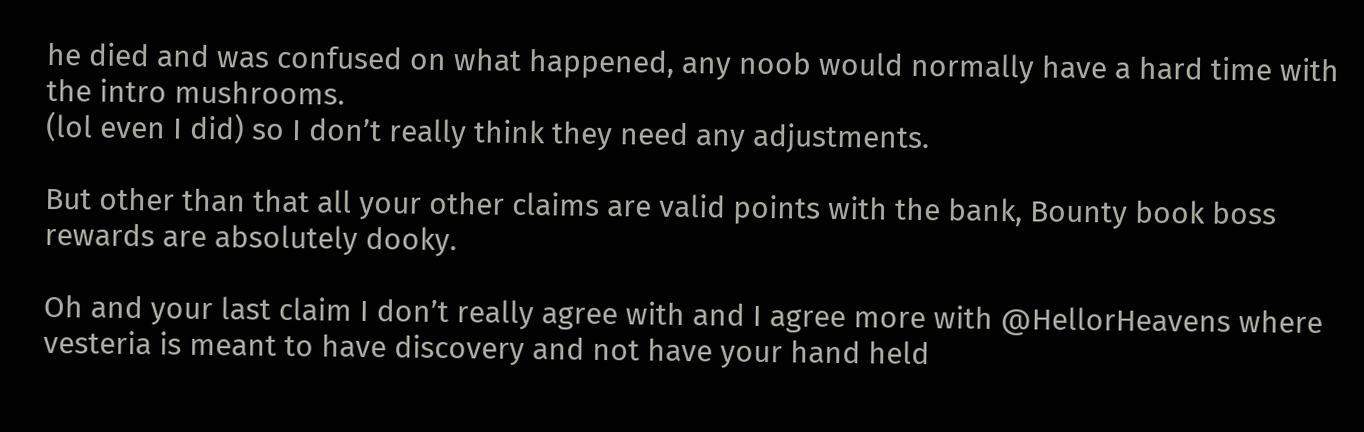he died and was confused on what happened, any noob would normally have a hard time with the intro mushrooms.
(lol even I did) so I don’t really think they need any adjustments.

But other than that all your other claims are valid points with the bank, Bounty book boss rewards are absolutely dooky.

Oh and your last claim I don’t really agree with and I agree more with @HellorHeavens where vesteria is meant to have discovery and not have your hand held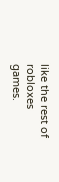like the rest of robloxes games.